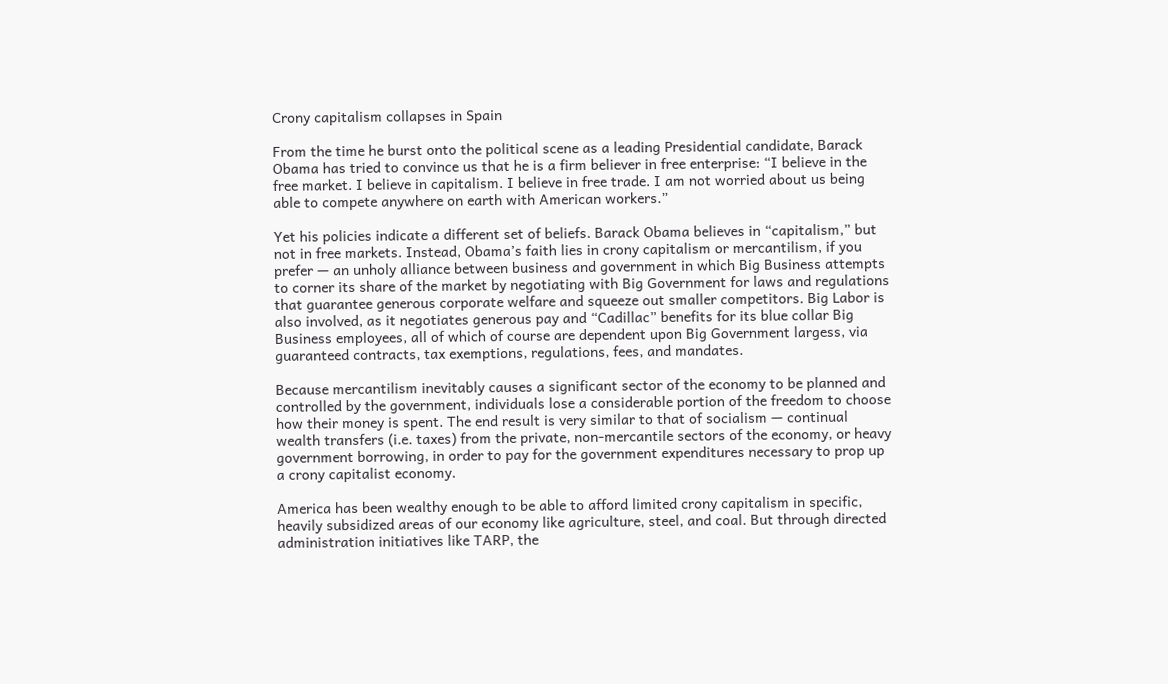Crony capitalism collapses in Spain

From the time he burst onto the political scene as a leading Presidential candidate, Barack Obama has tried to convince us that he is a firm believer in free enterprise: “I believe in the free market. I believe in capitalism. I believe in free trade. I am not worried about us being able to compete anywhere on earth with American workers.”

Yet his policies indicate a different set of beliefs. Barack Obama believes in “capitalism,” but not in free markets. Instead, Obama’s faith lies in crony capitalism or mercantilism, if you prefer — an unholy alliance between business and government in which Big Business attempts to corner its share of the market by negotiating with Big Government for laws and regulations that guarantee generous corporate welfare and squeeze out smaller competitors. Big Labor is also involved, as it negotiates generous pay and “Cadillac” benefits for its blue collar Big Business employees, all of which of course are dependent upon Big Government largess, via guaranteed contracts, tax exemptions, regulations, fees, and mandates.

Because mercantilism inevitably causes a significant sector of the economy to be planned and controlled by the government, individuals lose a considerable portion of the freedom to choose how their money is spent. The end result is very similar to that of socialism — continual wealth transfers (i.e. taxes) from the private, non-mercantile sectors of the economy, or heavy government borrowing, in order to pay for the government expenditures necessary to prop up a crony capitalist economy.

America has been wealthy enough to be able to afford limited crony capitalism in specific, heavily subsidized areas of our economy like agriculture, steel, and coal. But through directed administration initiatives like TARP, the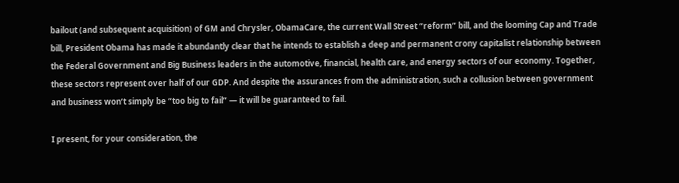bailout (and subsequent acquisition) of GM and Chrysler, ObamaCare, the current Wall Street “reform” bill, and the looming Cap and Trade bill, President Obama has made it abundantly clear that he intends to establish a deep and permanent crony capitalist relationship between the Federal Government and Big Business leaders in the automotive, financial, health care, and energy sectors of our economy. Together, these sectors represent over half of our GDP. And despite the assurances from the administration, such a collusion between government and business won’t simply be “too big to fail” — it will be guaranteed to fail.

I present, for your consideration, the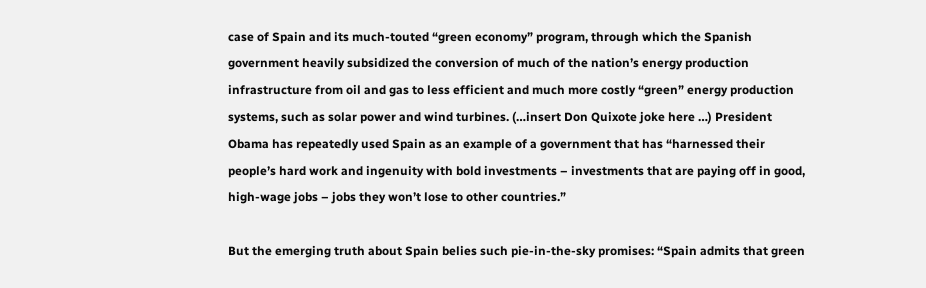case of Spain and its much-touted “green economy” program, through which the Spanish government heavily subsidized the conversion of much of the nation’s energy production infrastructure from oil and gas to less efficient and much more costly “green” energy production systems, such as solar power and wind turbines. (…insert Don Quixote joke here …) President Obama has repeatedly used Spain as an example of a government that has “harnessed their people’s hard work and ingenuity with bold investments – investments that are paying off in good, high-wage jobs – jobs they won’t lose to other countries.”

But the emerging truth about Spain belies such pie-in-the-sky promises: “Spain admits that green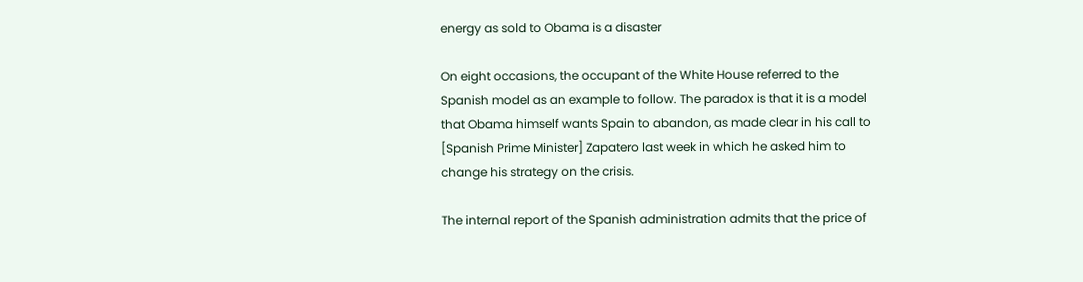energy as sold to Obama is a disaster

On eight occasions, the occupant of the White House referred to the Spanish model as an example to follow. The paradox is that it is a model that Obama himself wants Spain to abandon, as made clear in his call to [Spanish Prime Minister] Zapatero last week in which he asked him to change his strategy on the crisis.

The internal report of the Spanish administration admits that the price of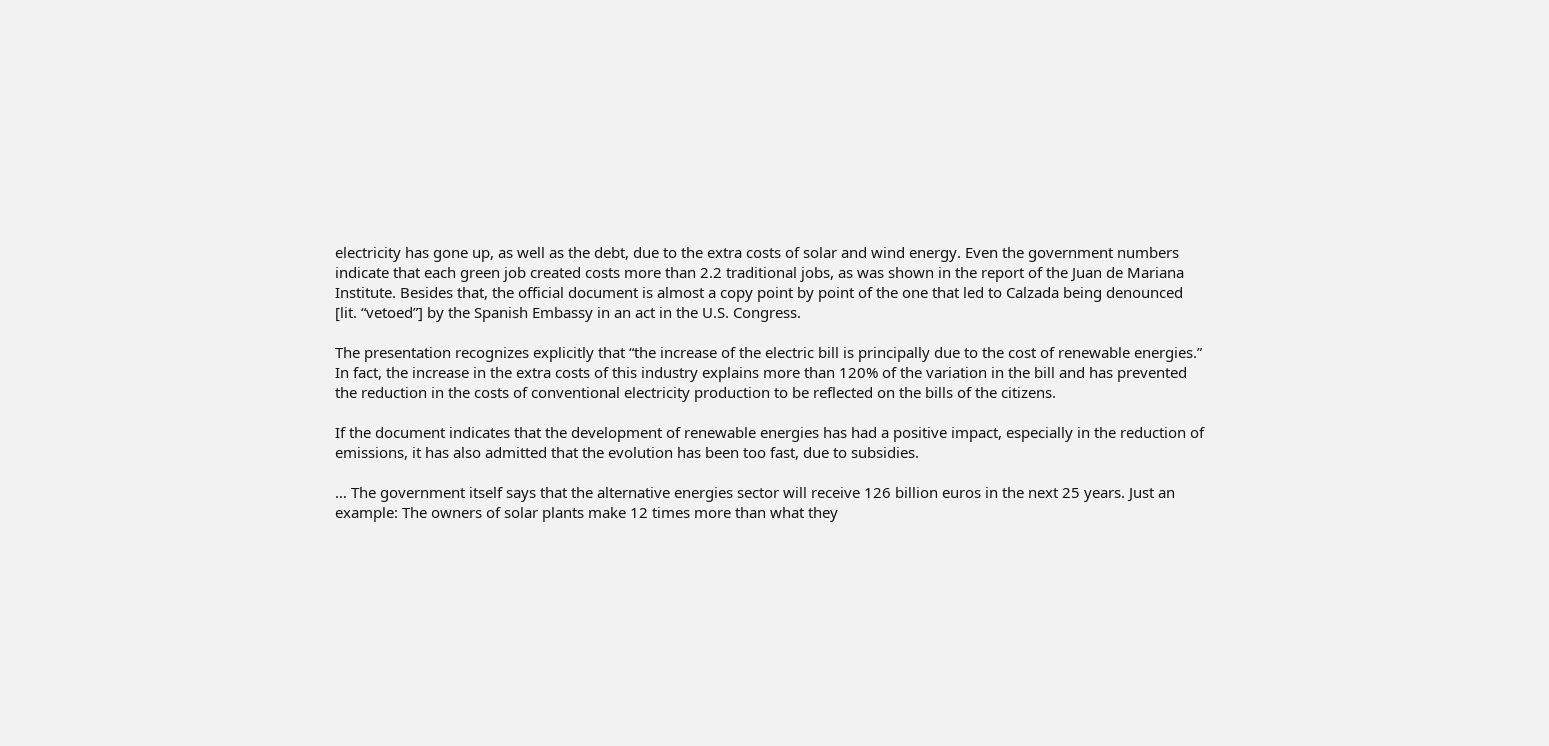electricity has gone up, as well as the debt, due to the extra costs of solar and wind energy. Even the government numbers indicate that each green job created costs more than 2.2 traditional jobs, as was shown in the report of the Juan de Mariana Institute. Besides that, the official document is almost a copy point by point of the one that led to Calzada being denounced [lit. “vetoed”] by the Spanish Embassy in an act in the U.S. Congress.

The presentation recognizes explicitly that “the increase of the electric bill is principally due to the cost of renewable energies.” In fact, the increase in the extra costs of this industry explains more than 120% of the variation in the bill and has prevented the reduction in the costs of conventional electricity production to be reflected on the bills of the citizens.

If the document indicates that the development of renewable energies has had a positive impact, especially in the reduction of emissions, it has also admitted that the evolution has been too fast, due to subsidies.

… The government itself says that the alternative energies sector will receive 126 billion euros in the next 25 years. Just an example: The owners of solar plants make 12 times more than what they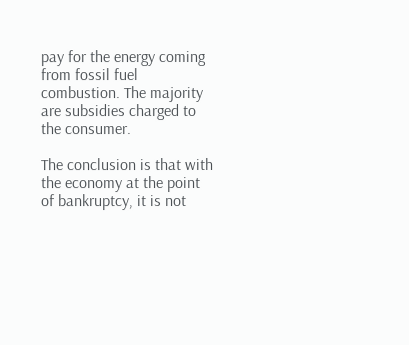pay for the energy coming from fossil fuel combustion. The majority are subsidies charged to the consumer.

The conclusion is that with the economy at the point of bankruptcy, it is not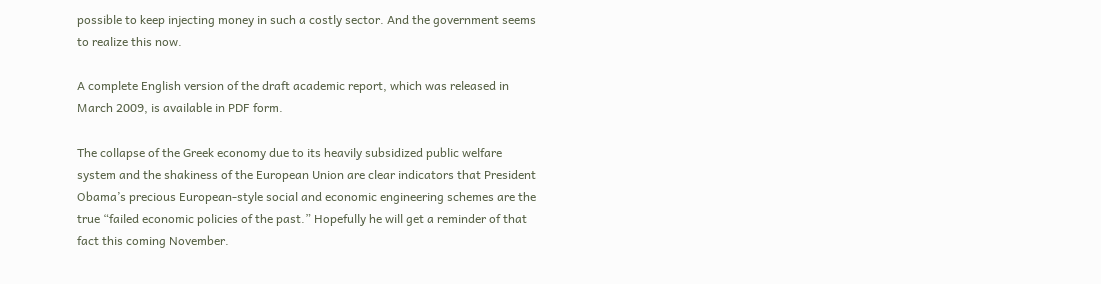possible to keep injecting money in such a costly sector. And the government seems to realize this now.

A complete English version of the draft academic report, which was released in March 2009, is available in PDF form.

The collapse of the Greek economy due to its heavily subsidized public welfare system and the shakiness of the European Union are clear indicators that President Obama’s precious European-style social and economic engineering schemes are the true “failed economic policies of the past.” Hopefully he will get a reminder of that fact this coming November.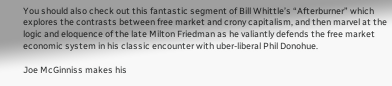You should also check out this fantastic segment of Bill Whittle’s “Afterburner” which explores the contrasts between free market and crony capitalism, and then marvel at the logic and eloquence of the late Milton Friedman as he valiantly defends the free market economic system in his classic encounter with uber-liberal Phil Donohue.

Joe McGinniss makes his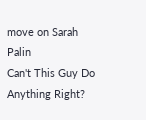move on Sarah Palin
Can't This Guy Do Anything Right?